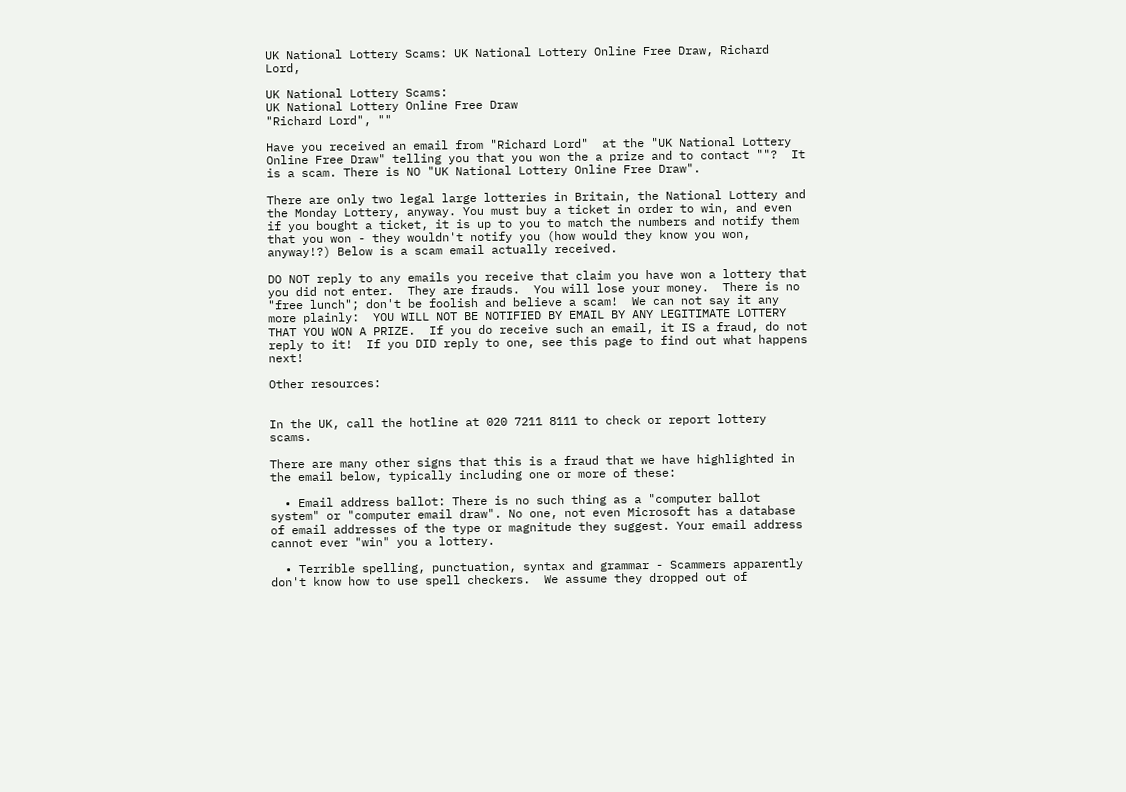UK National Lottery Scams: UK National Lottery Online Free Draw, Richard Lord,

UK National Lottery Scams:
UK National Lottery Online Free Draw
"Richard Lord", ""

Have you received an email from "Richard Lord"  at the "UK National Lottery Online Free Draw" telling you that you won the a prize and to contact ""?  It is a scam. There is NO "UK National Lottery Online Free Draw".

There are only two legal large lotteries in Britain, the National Lottery and the Monday Lottery, anyway. You must buy a ticket in order to win, and even if you bought a ticket, it is up to you to match the numbers and notify them that you won - they wouldn't notify you (how would they know you won, anyway!?) Below is a scam email actually received.

DO NOT reply to any emails you receive that claim you have won a lottery that you did not enter.  They are frauds.  You will lose your money.  There is no "free lunch"; don't be foolish and believe a scam!  We can not say it any more plainly:  YOU WILL NOT BE NOTIFIED BY EMAIL BY ANY LEGITIMATE LOTTERY THAT YOU WON A PRIZE.  If you do receive such an email, it IS a fraud, do not reply to it!  If you DID reply to one, see this page to find out what happens next!

Other resources:


In the UK, call the hotline at 020 7211 8111 to check or report lottery scams.

There are many other signs that this is a fraud that we have highlighted in the email below, typically including one or more of these:

  • Email address ballot: There is no such thing as a "computer ballot system" or "computer email draw". No one, not even Microsoft has a database of email addresses of the type or magnitude they suggest. Your email address cannot ever "win" you a lottery.

  • Terrible spelling, punctuation, syntax and grammar - Scammers apparently don't know how to use spell checkers.  We assume they dropped out of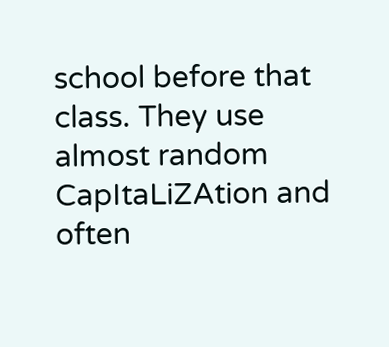school before that class. They use almost random CapItaLiZAtion and often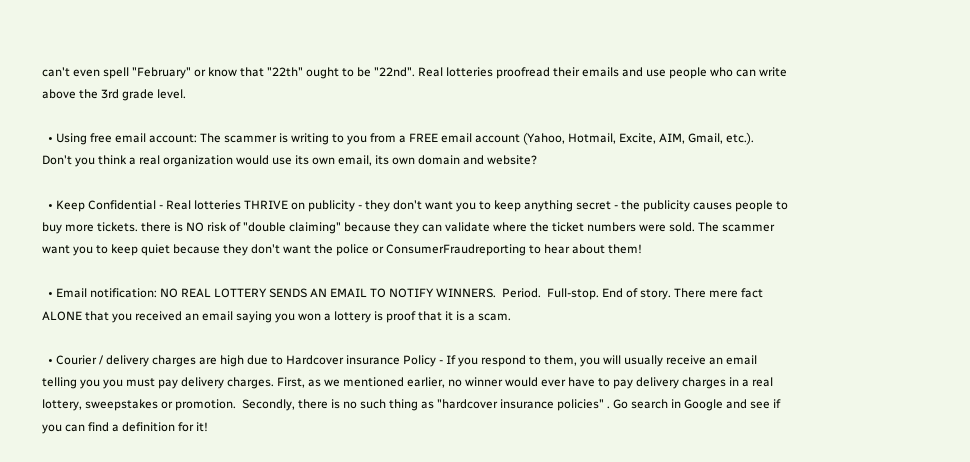can't even spell "February" or know that "22th" ought to be "22nd". Real lotteries proofread their emails and use people who can write above the 3rd grade level.

  • Using free email account: The scammer is writing to you from a FREE email account (Yahoo, Hotmail, Excite, AIM, Gmail, etc.).  Don't you think a real organization would use its own email, its own domain and website?

  • Keep Confidential - Real lotteries THRIVE on publicity - they don't want you to keep anything secret - the publicity causes people to buy more tickets. there is NO risk of "double claiming" because they can validate where the ticket numbers were sold. The scammer want you to keep quiet because they don't want the police or ConsumerFraudreporting to hear about them!

  • Email notification: NO REAL LOTTERY SENDS AN EMAIL TO NOTIFY WINNERS.  Period.  Full-stop. End of story. There mere fact ALONE that you received an email saying you won a lottery is proof that it is a scam.

  • Courier / delivery charges are high due to Hardcover insurance Policy - If you respond to them, you will usually receive an email telling you you must pay delivery charges. First, as we mentioned earlier, no winner would ever have to pay delivery charges in a real lottery, sweepstakes or promotion.  Secondly, there is no such thing as "hardcover insurance policies" . Go search in Google and see if you can find a definition for it!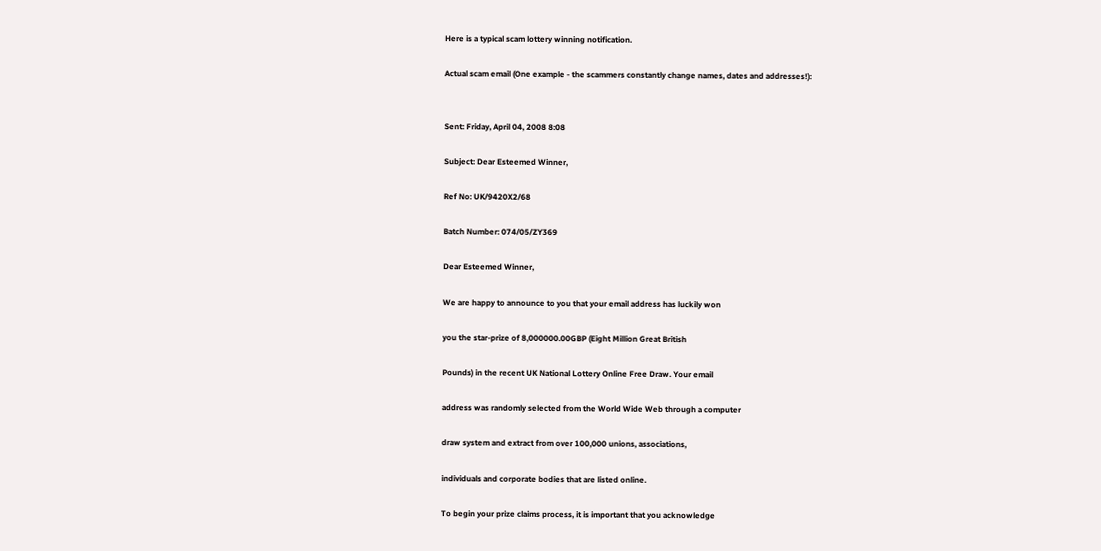Here is a typical scam lottery winning notification.

Actual scam email (One example - the scammers constantly change names, dates and addresses!):


Sent: Friday, April 04, 2008 8:08

Subject: Dear Esteemed Winner,

Ref No: UK/9420X2/68

Batch Number: 074/05/ZY369

Dear Esteemed Winner,

We are happy to announce to you that your email address has luckily won

you the star-prize of 8,000000.00GBP (Eight Million Great British

Pounds) in the recent UK National Lottery Online Free Draw. Your email

address was randomly selected from the World Wide Web through a computer

draw system and extract from over 100,000 unions, associations,

individuals and corporate bodies that are listed online.

To begin your prize claims process, it is important that you acknowledge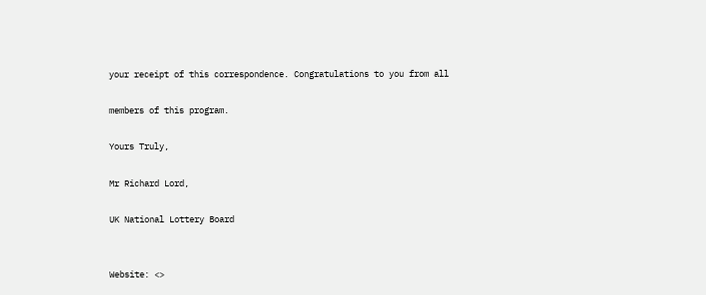your receipt of this correspondence. Congratulations to you from all

members of this program.

Yours Truly,

Mr Richard Lord,

UK National Lottery Board


Website: <>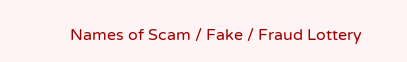Names of Scam / Fake / Fraud Lottery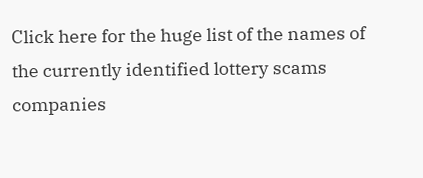Click here for the huge list of the names of the currently identified lottery scams companies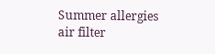Summer allergies  air filter